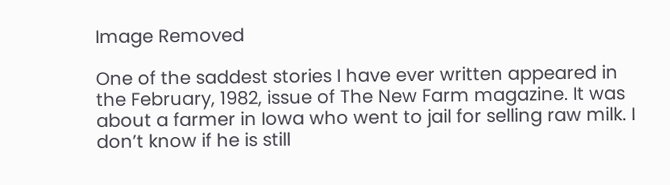Image Removed

One of the saddest stories I have ever written appeared in the February, 1982, issue of The New Farm magazine. It was about a farmer in Iowa who went to jail for selling raw milk. I don’t know if he is still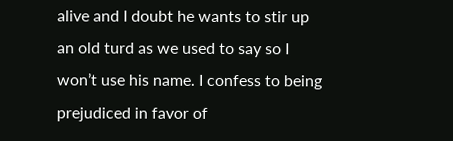alive and I doubt he wants to stir up an old turd as we used to say so I won’t use his name. I confess to being prejudiced in favor of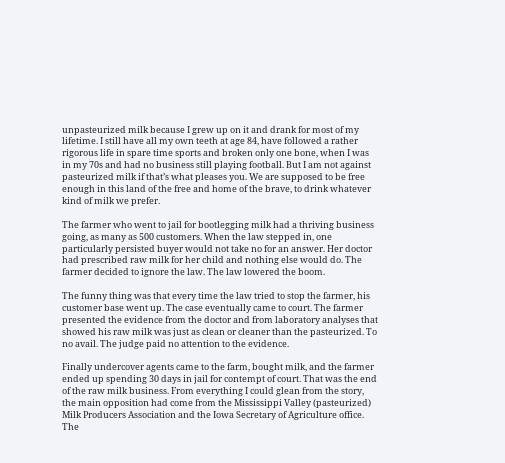unpasteurized milk because I grew up on it and drank for most of my lifetime. I still have all my own teeth at age 84, have followed a rather rigorous life in spare time sports and broken only one bone, when I was in my 70s and had no business still playing football. But I am not against pasteurized milk if that’s what pleases you. We are supposed to be free enough in this land of the free and home of the brave, to drink whatever kind of milk we prefer.

The farmer who went to jail for bootlegging milk had a thriving business going, as many as 500 customers. When the law stepped in, one particularly persisted buyer would not take no for an answer. Her doctor had prescribed raw milk for her child and nothing else would do. The farmer decided to ignore the law. The law lowered the boom.

The funny thing was that every time the law tried to stop the farmer, his customer base went up. The case eventually came to court. The farmer presented the evidence from the doctor and from laboratory analyses that showed his raw milk was just as clean or cleaner than the pasteurized. To no avail. The judge paid no attention to the evidence.

Finally undercover agents came to the farm, bought milk, and the farmer ended up spending 30 days in jail for contempt of court. That was the end of the raw milk business. From everything I could glean from the story, the main opposition had come from the Mississippi Valley (pasteurized) Milk Producers Association and the Iowa Secretary of Agriculture office. The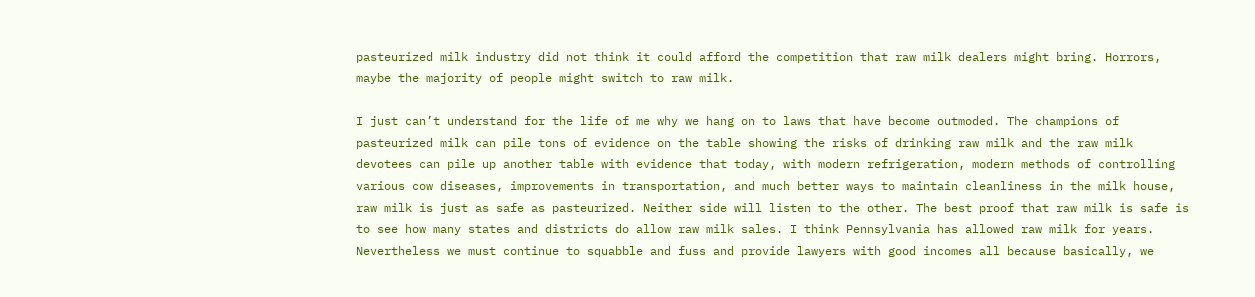pasteurized milk industry did not think it could afford the competition that raw milk dealers might bring. Horrors, maybe the majority of people might switch to raw milk.

I just can’t understand for the life of me why we hang on to laws that have become outmoded. The champions of pasteurized milk can pile tons of evidence on the table showing the risks of drinking raw milk and the raw milk devotees can pile up another table with evidence that today, with modern refrigeration, modern methods of controlling various cow diseases, improvements in transportation, and much better ways to maintain cleanliness in the milk house, raw milk is just as safe as pasteurized. Neither side will listen to the other. The best proof that raw milk is safe is to see how many states and districts do allow raw milk sales. I think Pennsylvania has allowed raw milk for years. Nevertheless we must continue to squabble and fuss and provide lawyers with good incomes all because basically, we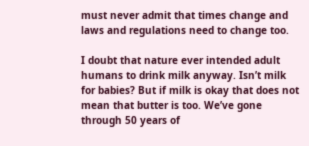must never admit that times change and laws and regulations need to change too.

I doubt that nature ever intended adult humans to drink milk anyway. Isn’t milk for babies? But if milk is okay that does not mean that butter is too. We’ve gone through 50 years of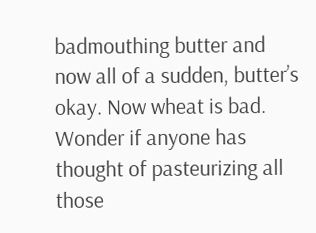badmouthing butter and now all of a sudden, butter’s okay. Now wheat is bad. Wonder if anyone has thought of pasteurizing all those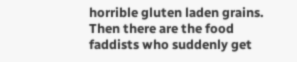horrible gluten laden grains. Then there are the food faddists who suddenly get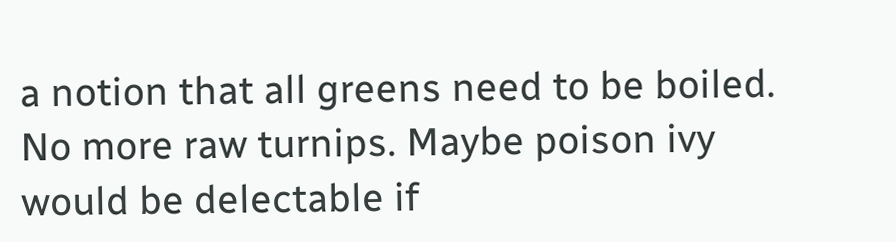a notion that all greens need to be boiled. No more raw turnips. Maybe poison ivy would be delectable if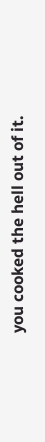you cooked the hell out of it.